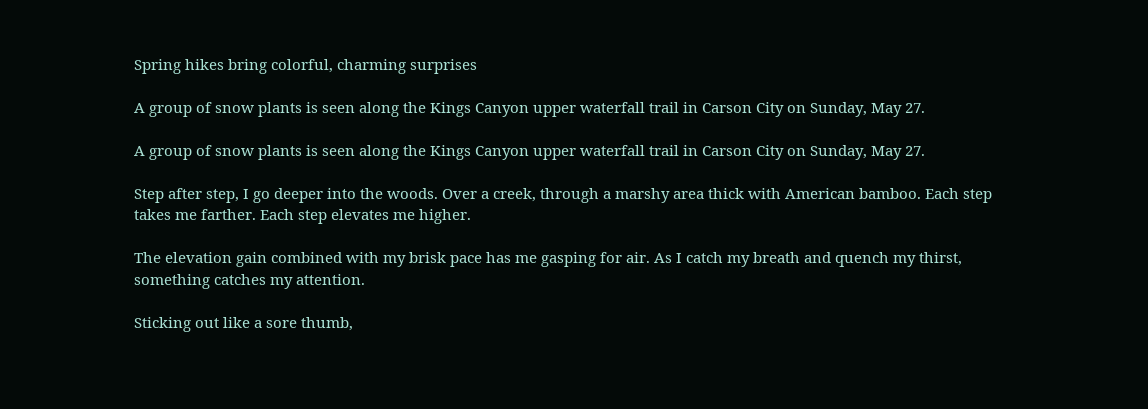Spring hikes bring colorful, charming surprises

A group of snow plants is seen along the Kings Canyon upper waterfall trail in Carson City on Sunday, May 27.

A group of snow plants is seen along the Kings Canyon upper waterfall trail in Carson City on Sunday, May 27.

Step after step, I go deeper into the woods. Over a creek, through a marshy area thick with American bamboo. Each step takes me farther. Each step elevates me higher.

The elevation gain combined with my brisk pace has me gasping for air. As I catch my breath and quench my thirst, something catches my attention.

Sticking out like a sore thumb,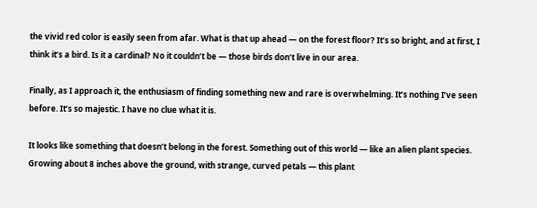the vivid red color is easily seen from afar. What is that up ahead — on the forest floor? It’s so bright, and at first, I think it’s a bird. Is it a cardinal? No it couldn’t be — those birds don’t live in our area.

Finally, as I approach it, the enthusiasm of finding something new and rare is overwhelming. It’s nothing I’ve seen before. It’s so majestic. I have no clue what it is.

It looks like something that doesn’t belong in the forest. Something out of this world — like an alien plant species. Growing about 8 inches above the ground, with strange, curved petals — this plant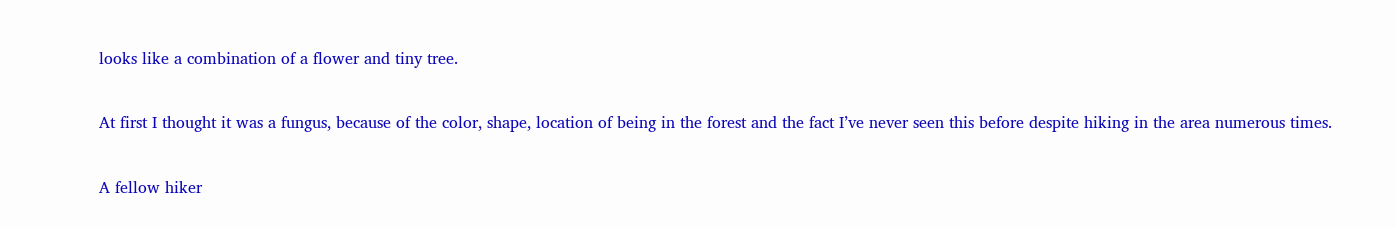looks like a combination of a flower and tiny tree.

At first I thought it was a fungus, because of the color, shape, location of being in the forest and the fact I’ve never seen this before despite hiking in the area numerous times.

A fellow hiker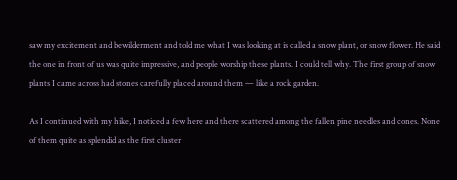saw my excitement and bewilderment and told me what I was looking at is called a snow plant, or snow flower. He said the one in front of us was quite impressive, and people worship these plants. I could tell why. The first group of snow plants I came across had stones carefully placed around them — like a rock garden.

As I continued with my hike, I noticed a few here and there scattered among the fallen pine needles and cones. None of them quite as splendid as the first cluster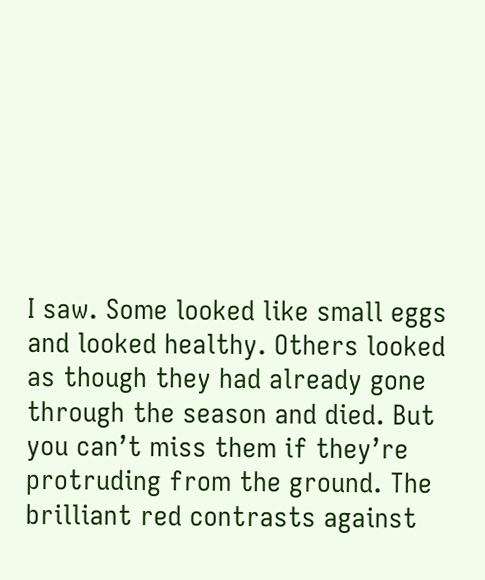I saw. Some looked like small eggs and looked healthy. Others looked as though they had already gone through the season and died. But you can’t miss them if they’re protruding from the ground. The brilliant red contrasts against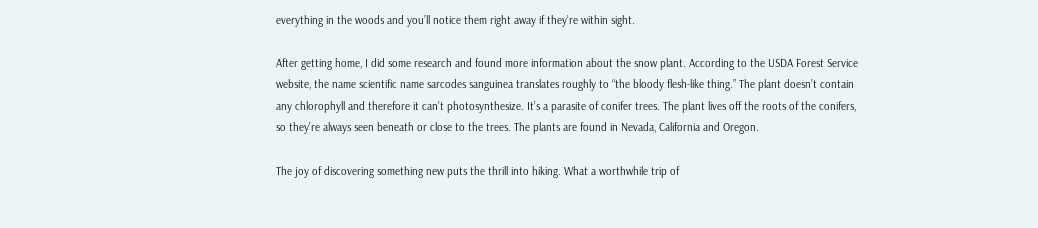everything in the woods and you’ll notice them right away if they’re within sight.

After getting home, I did some research and found more information about the snow plant. According to the USDA Forest Service website, the name scientific name sarcodes sanguinea translates roughly to “the bloody flesh-like thing.” The plant doesn’t contain any chlorophyll and therefore it can’t photosynthesize. It’s a parasite of conifer trees. The plant lives off the roots of the conifers, so they’re always seen beneath or close to the trees. The plants are found in Nevada, California and Oregon.

The joy of discovering something new puts the thrill into hiking. What a worthwhile trip of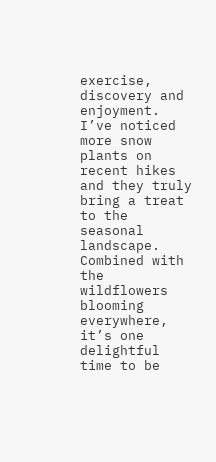exercise, discovery and enjoyment. I’ve noticed more snow plants on recent hikes and they truly bring a treat to the seasonal landscape. Combined with the wildflowers blooming everywhere, it’s one delightful time to be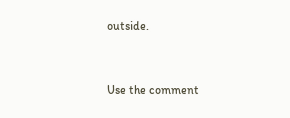outside.


Use the comment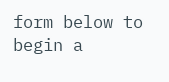form below to begin a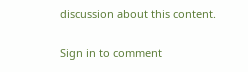discussion about this content.

Sign in to comment